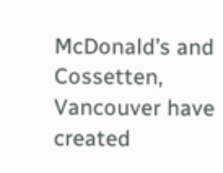McDonald’s and Cossetten, Vancouver have created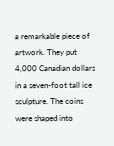a remarkable piece of artwork. They put 4,000 Canadian dollars in a seven-foot tall ice sculpture. The coins were shaped into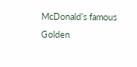McDonald’s famous Golden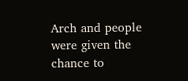Arch and people were given the chance to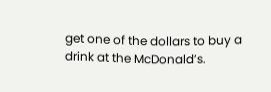get one of the dollars to buy a drink at the McDonald’s.